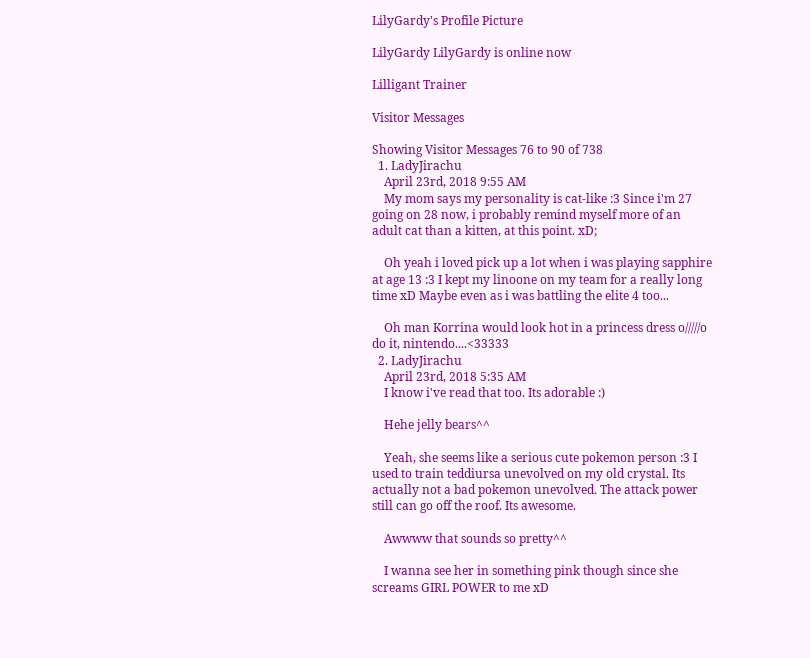LilyGardy's Profile Picture

LilyGardy LilyGardy is online now

Lilligant Trainer

Visitor Messages

Showing Visitor Messages 76 to 90 of 738
  1. LadyJirachu
    April 23rd, 2018 9:55 AM
    My mom says my personality is cat-like :3 Since i'm 27 going on 28 now, i probably remind myself more of an adult cat than a kitten, at this point. xD;

    Oh yeah i loved pick up a lot when i was playing sapphire at age 13 :3 I kept my linoone on my team for a really long time xD Maybe even as i was battling the elite 4 too...

    Oh man Korrina would look hot in a princess dress o/////o do it, nintendo....<33333
  2. LadyJirachu
    April 23rd, 2018 5:35 AM
    I know i've read that too. Its adorable :)

    Hehe jelly bears^^

    Yeah, she seems like a serious cute pokemon person :3 I used to train teddiursa unevolved on my old crystal. Its actually not a bad pokemon unevolved. The attack power still can go off the roof. Its awesome.

    Awwww that sounds so pretty^^

    I wanna see her in something pink though since she screams GIRL POWER to me xD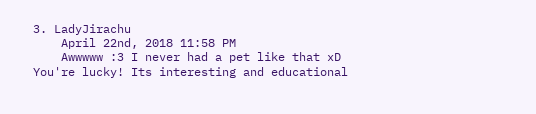3. LadyJirachu
    April 22nd, 2018 11:58 PM
    Awwwww :3 I never had a pet like that xD You're lucky! Its interesting and educational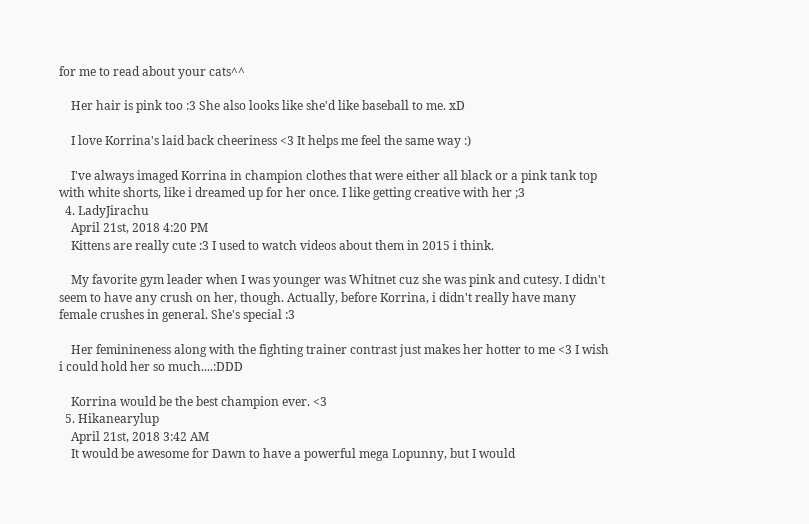for me to read about your cats^^

    Her hair is pink too :3 She also looks like she'd like baseball to me. xD

    I love Korrina's laid back cheeriness <3 It helps me feel the same way :)

    I've always imaged Korrina in champion clothes that were either all black or a pink tank top with white shorts, like i dreamed up for her once. I like getting creative with her ;3
  4. LadyJirachu
    April 21st, 2018 4:20 PM
    Kittens are really cute :3 I used to watch videos about them in 2015 i think.

    My favorite gym leader when I was younger was Whitnet cuz she was pink and cutesy. I didn't seem to have any crush on her, though. Actually, before Korrina, i didn't really have many female crushes in general. She's special :3

    Her feminineness along with the fighting trainer contrast just makes her hotter to me <3 I wish i could hold her so much....:DDD

    Korrina would be the best champion ever. <3
  5. Hikanearylup
    April 21st, 2018 3:42 AM
    It would be awesome for Dawn to have a powerful mega Lopunny, but I would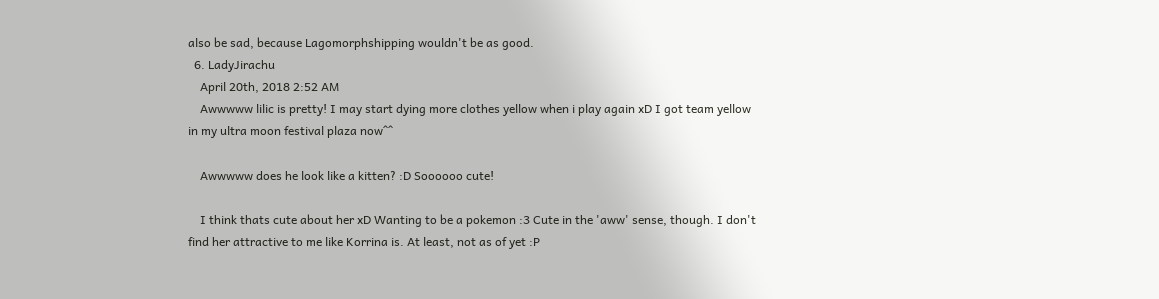also be sad, because Lagomorphshipping wouldn't be as good.
  6. LadyJirachu
    April 20th, 2018 2:52 AM
    Awwwww lilic is pretty! I may start dying more clothes yellow when i play again xD I got team yellow in my ultra moon festival plaza now^^

    Awwwww does he look like a kitten? :D Soooooo cute!

    I think thats cute about her xD Wanting to be a pokemon :3 Cute in the 'aww' sense, though. I don't find her attractive to me like Korrina is. At least, not as of yet :P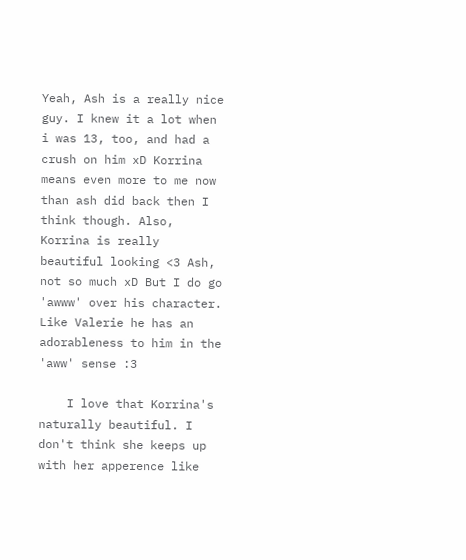Yeah, Ash is a really nice guy. I knew it a lot when i was 13, too, and had a crush on him xD Korrina means even more to me now than ash did back then I think though. Also, Korrina is really beautiful looking <3 Ash, not so much xD But I do go 'awww' over his character. Like Valerie he has an adorableness to him in the 'aww' sense :3

    I love that Korrina's naturally beautiful. I don't think she keeps up with her apperence like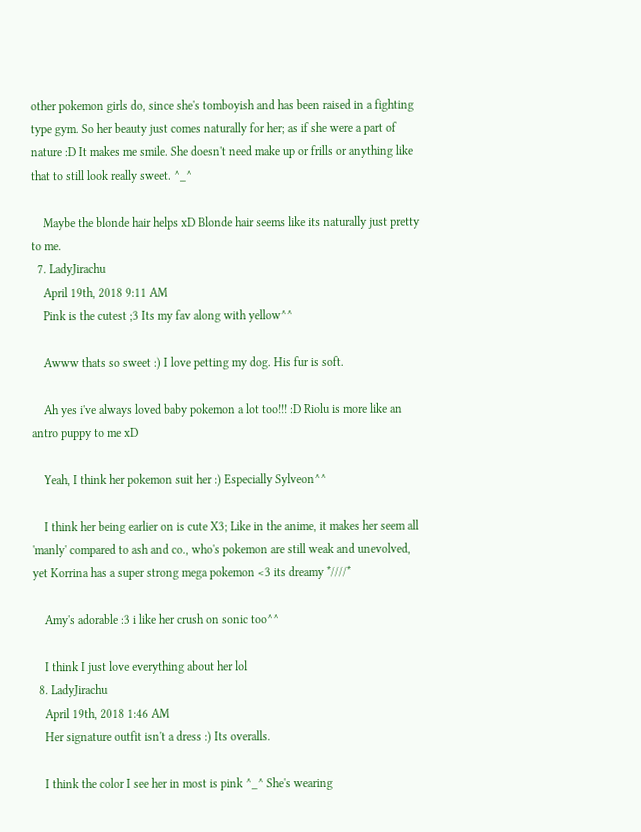other pokemon girls do, since she's tomboyish and has been raised in a fighting type gym. So her beauty just comes naturally for her; as if she were a part of nature :D It makes me smile. She doesn't need make up or frills or anything like that to still look really sweet. ^_^

    Maybe the blonde hair helps xD Blonde hair seems like its naturally just pretty to me.
  7. LadyJirachu
    April 19th, 2018 9:11 AM
    Pink is the cutest ;3 Its my fav along with yellow^^

    Awww thats so sweet :) I love petting my dog. His fur is soft.

    Ah yes i've always loved baby pokemon a lot too!!! :D Riolu is more like an antro puppy to me xD

    Yeah, I think her pokemon suit her :) Especially Sylveon^^

    I think her being earlier on is cute X3; Like in the anime, it makes her seem all 'manly' compared to ash and co., who's pokemon are still weak and unevolved, yet Korrina has a super strong mega pokemon <3 its dreamy *////*

    Amy's adorable :3 i like her crush on sonic too^^

    I think I just love everything about her lol
  8. LadyJirachu
    April 19th, 2018 1:46 AM
    Her signature outfit isn't a dress :) Its overalls.

    I think the color I see her in most is pink ^_^ She's wearing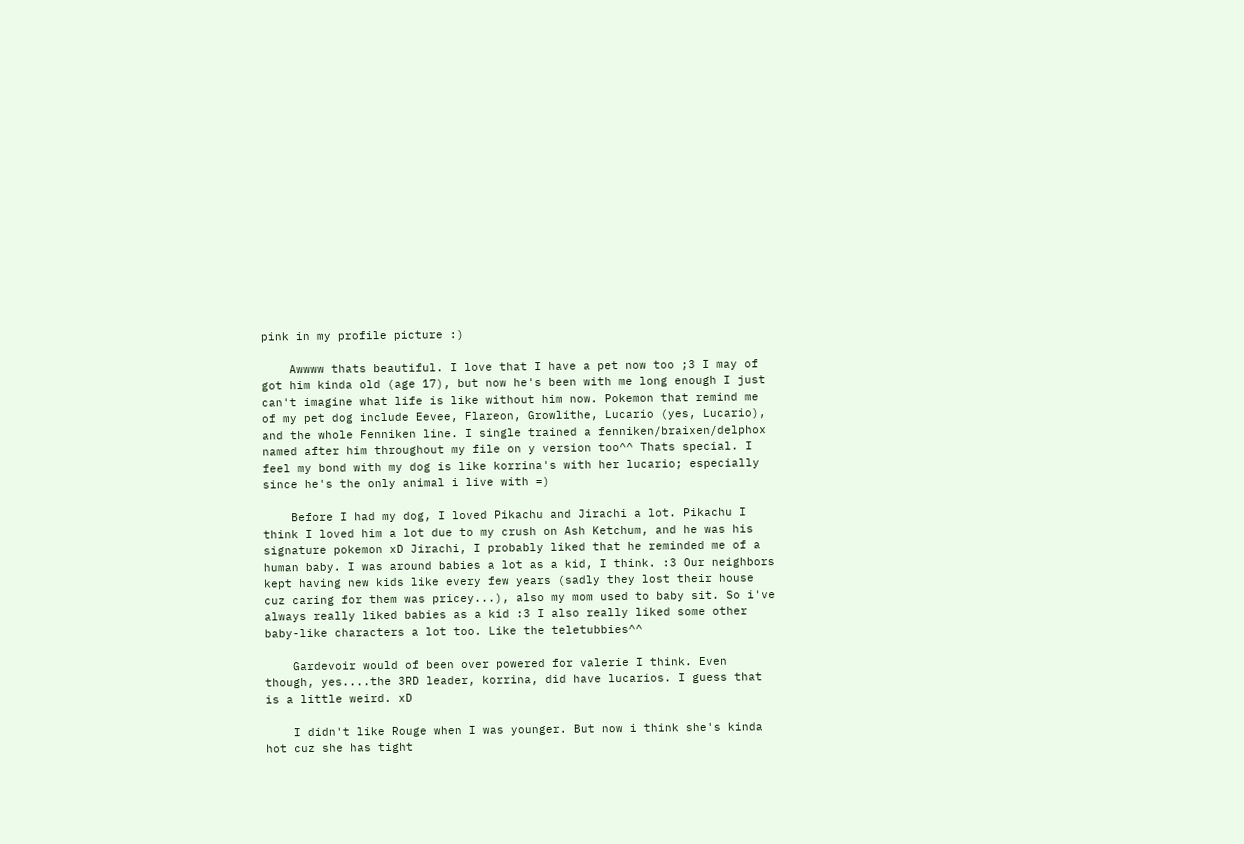pink in my profile picture :)

    Awwww thats beautiful. I love that I have a pet now too ;3 I may of got him kinda old (age 17), but now he's been with me long enough I just can't imagine what life is like without him now. Pokemon that remind me of my pet dog include Eevee, Flareon, Growlithe, Lucario (yes, Lucario), and the whole Fenniken line. I single trained a fenniken/braixen/delphox named after him throughout my file on y version too^^ Thats special. I feel my bond with my dog is like korrina's with her lucario; especially since he's the only animal i live with =)

    Before I had my dog, I loved Pikachu and Jirachi a lot. Pikachu I think I loved him a lot due to my crush on Ash Ketchum, and he was his signature pokemon xD Jirachi, I probably liked that he reminded me of a human baby. I was around babies a lot as a kid, I think. :3 Our neighbors kept having new kids like every few years (sadly they lost their house cuz caring for them was pricey...), also my mom used to baby sit. So i've always really liked babies as a kid :3 I also really liked some other baby-like characters a lot too. Like the teletubbies^^

    Gardevoir would of been over powered for valerie I think. Even though, yes....the 3RD leader, korrina, did have lucarios. I guess that is a little weird. xD

    I didn't like Rouge when I was younger. But now i think she's kinda hot cuz she has tight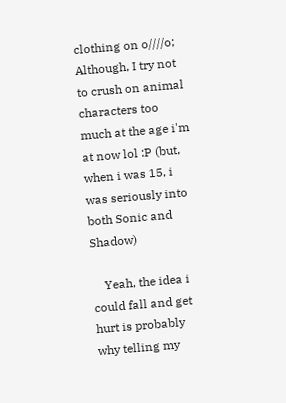clothing on o////o; Although, I try not to crush on animal characters too much at the age i'm at now lol :P (but, when i was 15, i was seriously into both Sonic and Shadow)

    Yeah, the idea i could fall and get hurt is probably why telling my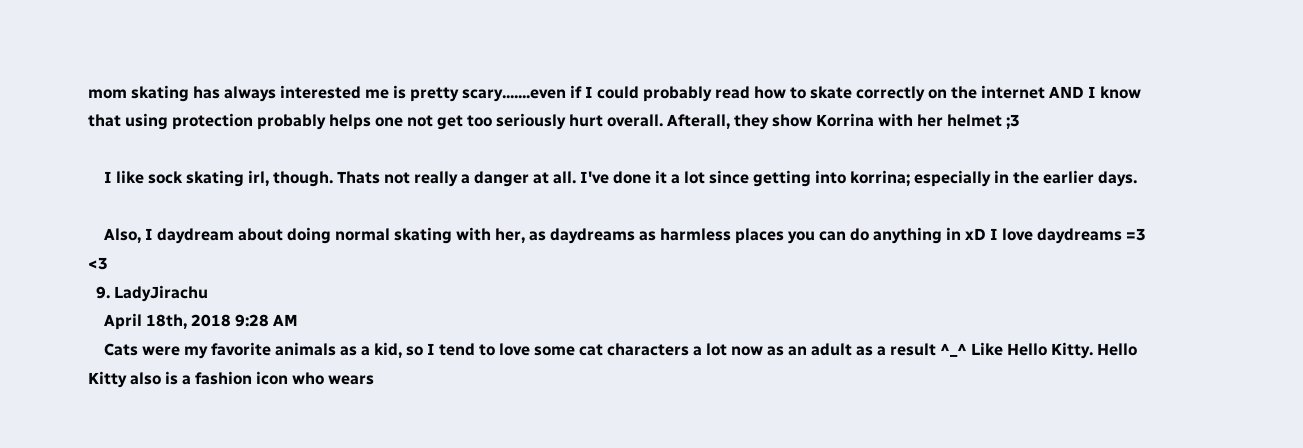mom skating has always interested me is pretty scary.......even if I could probably read how to skate correctly on the internet AND I know that using protection probably helps one not get too seriously hurt overall. Afterall, they show Korrina with her helmet ;3

    I like sock skating irl, though. Thats not really a danger at all. I've done it a lot since getting into korrina; especially in the earlier days.

    Also, I daydream about doing normal skating with her, as daydreams as harmless places you can do anything in xD I love daydreams =3 <3
  9. LadyJirachu
    April 18th, 2018 9:28 AM
    Cats were my favorite animals as a kid, so I tend to love some cat characters a lot now as an adult as a result ^_^ Like Hello Kitty. Hello Kitty also is a fashion icon who wears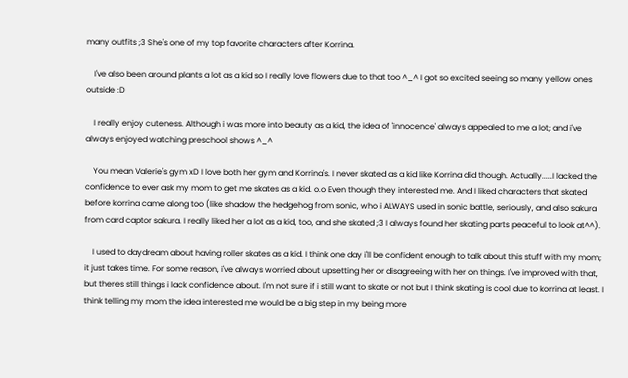many outfits ;3 She's one of my top favorite characters after Korrina.

    I've also been around plants a lot as a kid so I really love flowers due to that too ^_^ I got so excited seeing so many yellow ones outside :D

    I really enjoy cuteness. Although i was more into beauty as a kid, the idea of 'innocence' always appealed to me a lot; and i've always enjoyed watching preschool shows ^_^

    You mean Valerie's gym xD I love both her gym and Korrina's. I never skated as a kid like Korrina did though. Actually.....I lacked the confidence to ever ask my mom to get me skates as a kid. o.o Even though they interested me. And I liked characters that skated before korrina came along too (like shadow the hedgehog from sonic, who i ALWAYS used in sonic battle, seriously, and also sakura from card captor sakura. I really liked her a lot as a kid, too, and she skated ;3 I always found her skating parts peaceful to look at^^).

    I used to daydream about having roller skates as a kid. I think one day i'll be confident enough to talk about this stuff with my mom; it just takes time. For some reason, i've always worried about upsetting her or disagreeing with her on things. I've improved with that, but theres still things i lack confidence about. I'm not sure if i still want to skate or not but I think skating is cool due to korrina at least. I think telling my mom the idea interested me would be a big step in my being more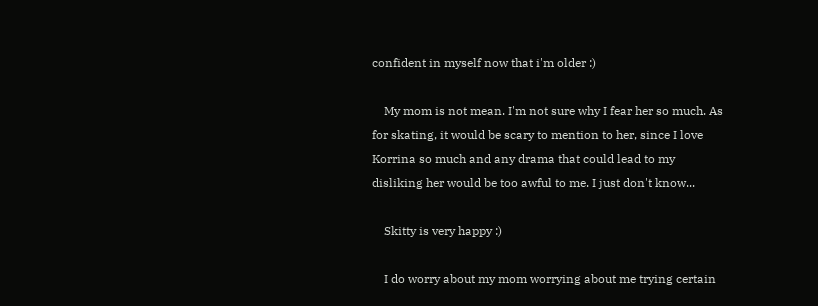confident in myself now that i'm older :)

    My mom is not mean. I'm not sure why I fear her so much. As for skating, it would be scary to mention to her, since I love Korrina so much and any drama that could lead to my disliking her would be too awful to me. I just don't know...

    Skitty is very happy :)

    I do worry about my mom worrying about me trying certain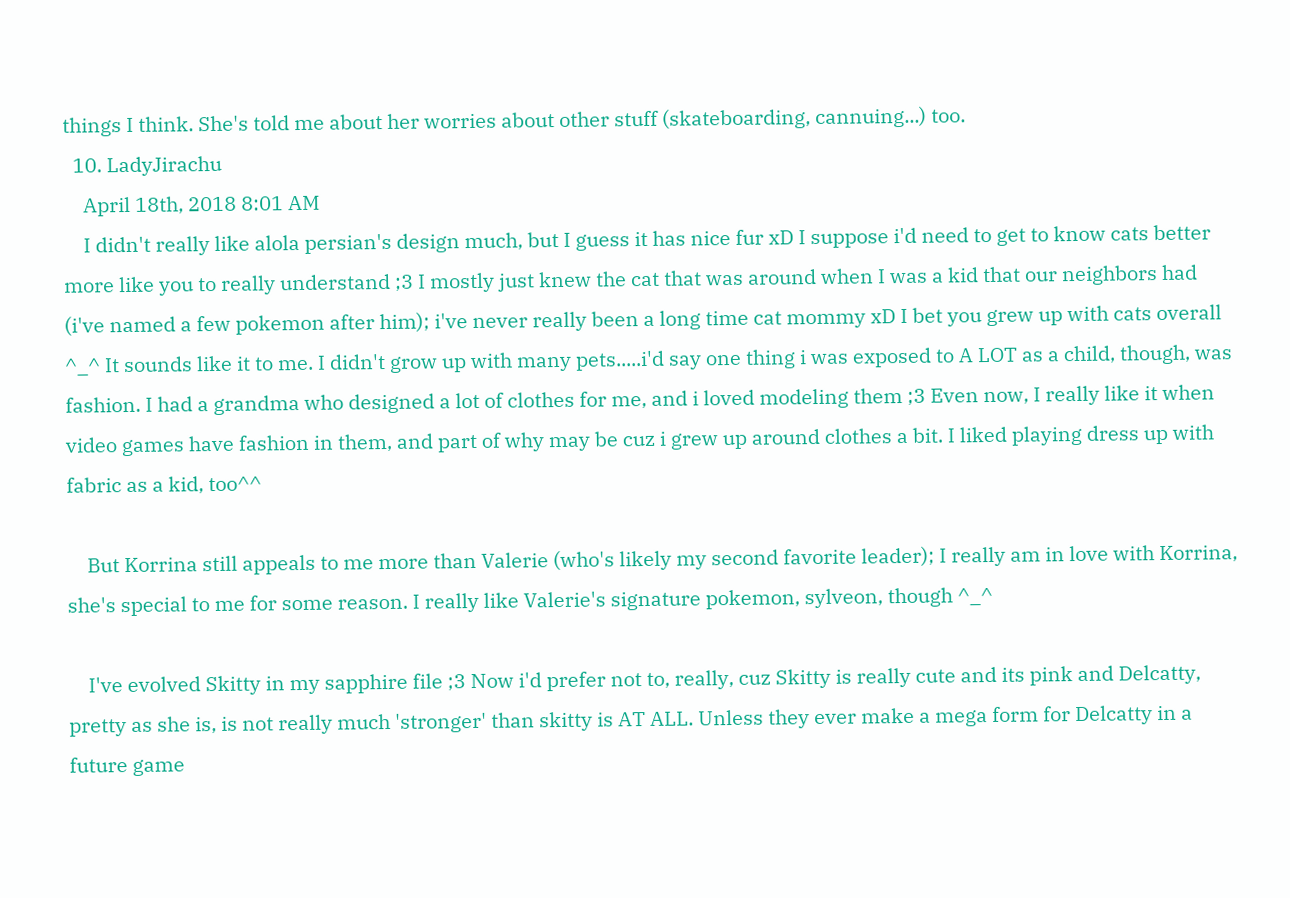things I think. She's told me about her worries about other stuff (skateboarding, cannuing...) too.
  10. LadyJirachu
    April 18th, 2018 8:01 AM
    I didn't really like alola persian's design much, but I guess it has nice fur xD I suppose i'd need to get to know cats better more like you to really understand ;3 I mostly just knew the cat that was around when I was a kid that our neighbors had (i've named a few pokemon after him); i've never really been a long time cat mommy xD I bet you grew up with cats overall ^_^ It sounds like it to me. I didn't grow up with many pets.....i'd say one thing i was exposed to A LOT as a child, though, was fashion. I had a grandma who designed a lot of clothes for me, and i loved modeling them ;3 Even now, I really like it when video games have fashion in them, and part of why may be cuz i grew up around clothes a bit. I liked playing dress up with fabric as a kid, too^^

    But Korrina still appeals to me more than Valerie (who's likely my second favorite leader); I really am in love with Korrina, she's special to me for some reason. I really like Valerie's signature pokemon, sylveon, though ^_^

    I've evolved Skitty in my sapphire file ;3 Now i'd prefer not to, really, cuz Skitty is really cute and its pink and Delcatty, pretty as she is, is not really much 'stronger' than skitty is AT ALL. Unless they ever make a mega form for Delcatty in a future game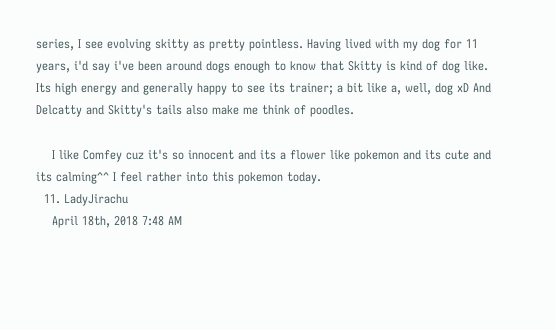series, I see evolving skitty as pretty pointless. Having lived with my dog for 11 years, i'd say i've been around dogs enough to know that Skitty is kind of dog like. Its high energy and generally happy to see its trainer; a bit like a, well, dog xD And Delcatty and Skitty's tails also make me think of poodles.

    I like Comfey cuz it's so innocent and its a flower like pokemon and its cute and its calming^^ I feel rather into this pokemon today.
  11. LadyJirachu
    April 18th, 2018 7:48 AM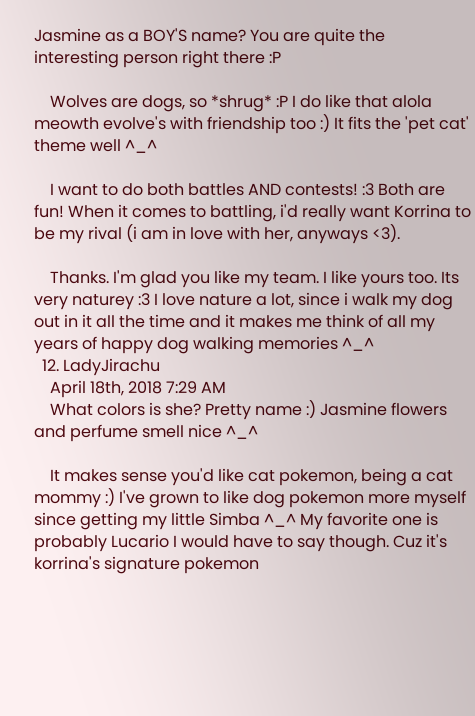Jasmine as a BOY'S name? You are quite the interesting person right there :P

    Wolves are dogs, so *shrug* :P I do like that alola meowth evolve's with friendship too :) It fits the 'pet cat' theme well ^_^

    I want to do both battles AND contests! :3 Both are fun! When it comes to battling, i'd really want Korrina to be my rival (i am in love with her, anyways <3).

    Thanks. I'm glad you like my team. I like yours too. Its very naturey :3 I love nature a lot, since i walk my dog out in it all the time and it makes me think of all my years of happy dog walking memories ^_^
  12. LadyJirachu
    April 18th, 2018 7:29 AM
    What colors is she? Pretty name :) Jasmine flowers and perfume smell nice ^_^

    It makes sense you'd like cat pokemon, being a cat mommy :) I've grown to like dog pokemon more myself since getting my little Simba ^_^ My favorite one is probably Lucario I would have to say though. Cuz it's korrina's signature pokemon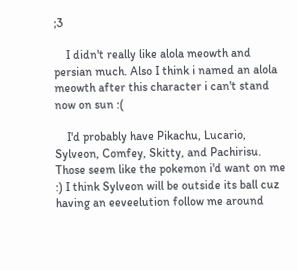;3

    I didn't really like alola meowth and persian much. Also I think i named an alola meowth after this character i can't stand now on sun :(

    I'd probably have Pikachu, Lucario, Sylveon, Comfey, Skitty, and Pachirisu. Those seem like the pokemon i'd want on me :) I think Sylveon will be outside its ball cuz having an eeveelution follow me around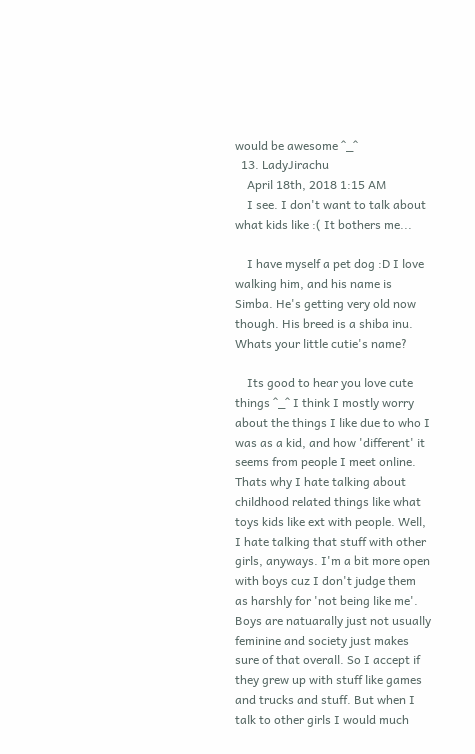would be awesome ^_^
  13. LadyJirachu
    April 18th, 2018 1:15 AM
    I see. I don't want to talk about what kids like :( It bothers me...

    I have myself a pet dog :D I love walking him, and his name is Simba. He's getting very old now though. His breed is a shiba inu. Whats your little cutie's name?

    Its good to hear you love cute things ^_^ I think I mostly worry about the things I like due to who I was as a kid, and how 'different' it seems from people I meet online. Thats why I hate talking about childhood related things like what toys kids like ext with people. Well, I hate talking that stuff with other girls, anyways. I'm a bit more open with boys cuz I don't judge them as harshly for 'not being like me'. Boys are natuarally just not usually feminine and society just makes sure of that overall. So I accept if they grew up with stuff like games and trucks and stuff. But when I talk to other girls I would much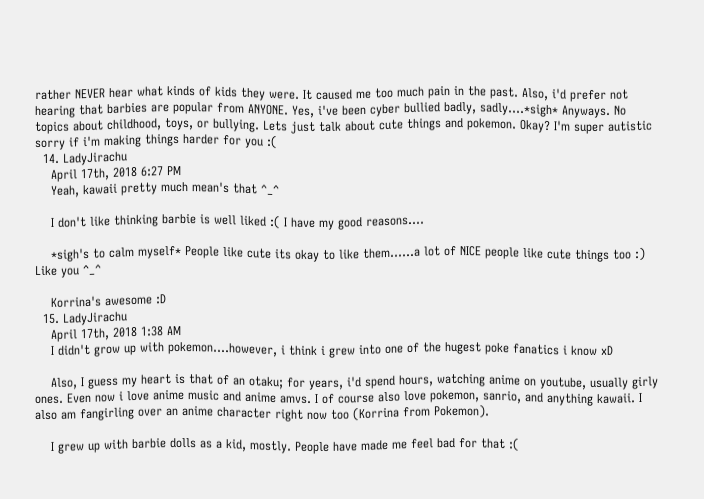rather NEVER hear what kinds of kids they were. It caused me too much pain in the past. Also, i'd prefer not hearing that barbies are popular from ANYONE. Yes, i've been cyber bullied badly, sadly....*sigh* Anyways. No topics about childhood, toys, or bullying. Lets just talk about cute things and pokemon. Okay? I'm super autistic sorry if i'm making things harder for you :(
  14. LadyJirachu
    April 17th, 2018 6:27 PM
    Yeah, kawaii pretty much mean's that ^_^

    I don't like thinking barbie is well liked :( I have my good reasons....

    *sigh's to calm myself* People like cute its okay to like them......a lot of NICE people like cute things too :) Like you ^_^

    Korrina's awesome :D
  15. LadyJirachu
    April 17th, 2018 1:38 AM
    I didn't grow up with pokemon....however, i think i grew into one of the hugest poke fanatics i know xD

    Also, I guess my heart is that of an otaku; for years, i'd spend hours, watching anime on youtube, usually girly ones. Even now i love anime music and anime amvs. I of course also love pokemon, sanrio, and anything kawaii. I also am fangirling over an anime character right now too (Korrina from Pokemon).

    I grew up with barbie dolls as a kid, mostly. People have made me feel bad for that :(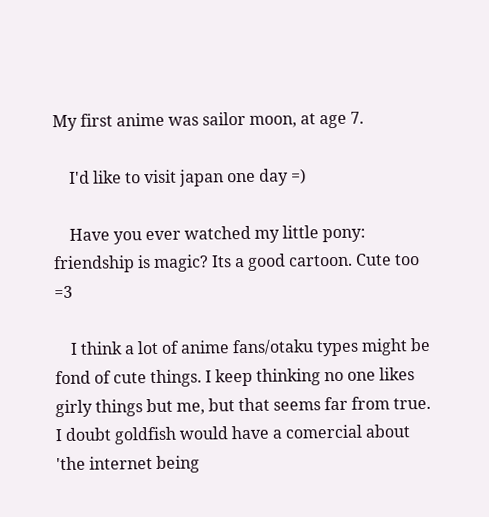My first anime was sailor moon, at age 7.

    I'd like to visit japan one day =)

    Have you ever watched my little pony: friendship is magic? Its a good cartoon. Cute too =3

    I think a lot of anime fans/otaku types might be fond of cute things. I keep thinking no one likes girly things but me, but that seems far from true. I doubt goldfish would have a comercial about 'the internet being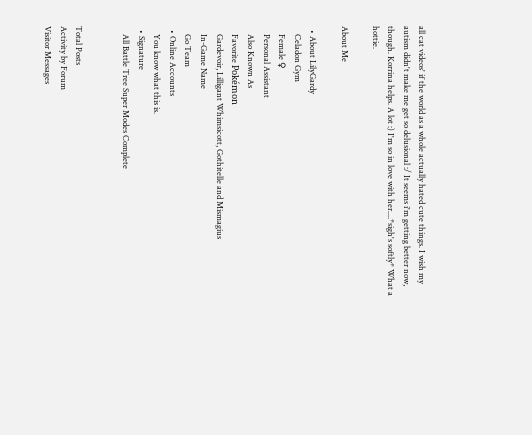all cat videos' if the world as a whole actually hated cute things. I wish my autism didn't make me get so delusional :/ It seems i'm getting better now, though. Korrina helps. A lot :) I'm so in love with her....*sigh's softly* What a hottie.

About Me

  • About LilyGardy
    Celadon Gym
    Female ♀
    Personal Assistant
    Also Known As
    Favorite Pokémon
    Gardevoir, Lilligant Whimsicott, Gothitelle and Mismagius
    In-Game Name
    Go Team
  • Online Accounts
    You know what this is.
  • Signature
    All Battle Tree Super Modes Complete


Total Posts
Activity by Forum
Visitor Messages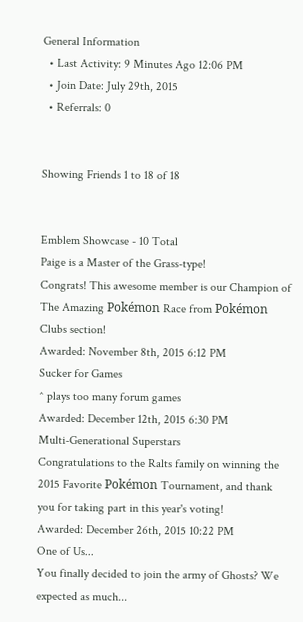General Information
  • Last Activity: 9 Minutes Ago 12:06 PM
  • Join Date: July 29th, 2015
  • Referrals: 0


Showing Friends 1 to 18 of 18


Emblem Showcase - 10 Total
Paige is a Master of the Grass-type!
Congrats! This awesome member is our Champion of The Amazing Pokémon Race from Pokémon Clubs section!
Awarded: November 8th, 2015 6:12 PM
Sucker for Games
^ plays too many forum games
Awarded: December 12th, 2015 6:30 PM
Multi-Generational Superstars
Congratulations to the Ralts family on winning the 2015 Favorite Pokémon Tournament, and thank you for taking part in this year's voting!
Awarded: December 26th, 2015 10:22 PM
One of Us...
You finally decided to join the army of Ghosts? We expected as much...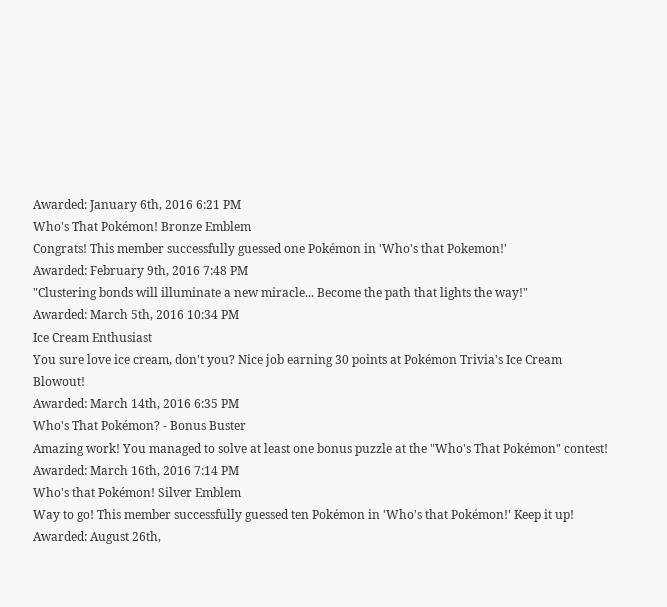Awarded: January 6th, 2016 6:21 PM
Who's That Pokémon! Bronze Emblem
Congrats! This member successfully guessed one Pokémon in 'Who's that Pokemon!'
Awarded: February 9th, 2016 7:48 PM
"Clustering bonds will illuminate a new miracle... Become the path that lights the way!"
Awarded: March 5th, 2016 10:34 PM
Ice Cream Enthusiast
You sure love ice cream, don't you? Nice job earning 30 points at Pokémon Trivia's Ice Cream Blowout!
Awarded: March 14th, 2016 6:35 PM
Who's That Pokémon? - Bonus Buster
Amazing work! You managed to solve at least one bonus puzzle at the "Who's That Pokémon" contest!
Awarded: March 16th, 2016 7:14 PM
Who's that Pokémon! Silver Emblem
Way to go! This member successfully guessed ten Pokémon in 'Who's that Pokémon!' Keep it up!
Awarded: August 26th,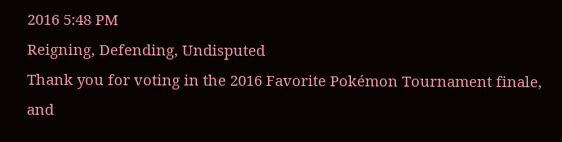2016 5:48 PM
Reigning, Defending, Undisputed
Thank you for voting in the 2016 Favorite Pokémon Tournament finale, and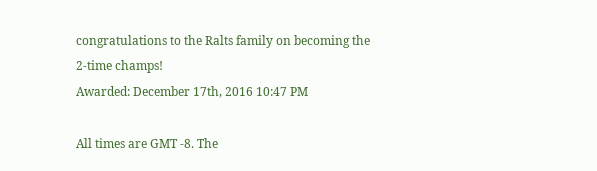congratulations to the Ralts family on becoming the 2-time champs!
Awarded: December 17th, 2016 10:47 PM

All times are GMT -8. The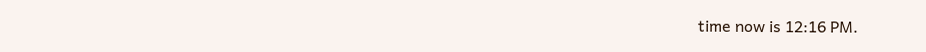time now is 12:16 PM.